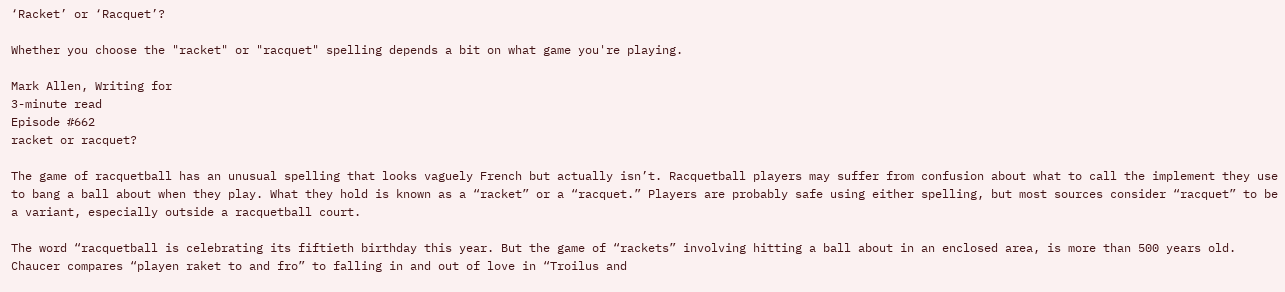‘Racket’ or ‘Racquet’?

Whether you choose the "racket" or "racquet" spelling depends a bit on what game you're playing.

Mark Allen, Writing for
3-minute read
Episode #662
racket or racquet?

The game of racquetball has an unusual spelling that looks vaguely French but actually isn’t. Racquetball players may suffer from confusion about what to call the implement they use to bang a ball about when they play. What they hold is known as a “racket” or a “racquet.” Players are probably safe using either spelling, but most sources consider “racquet” to be a variant, especially outside a racquetball court.

The word “racquetball is celebrating its fiftieth birthday this year. But the game of “rackets” involving hitting a ball about in an enclosed area, is more than 500 years old. Chaucer compares “playen raket to and fro” to falling in and out of love in “Troilus and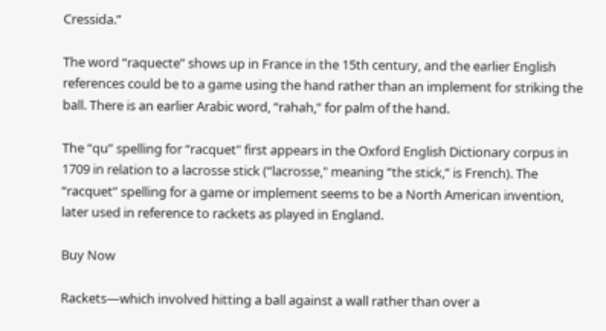Cressida.”

The word “raquecte” shows up in France in the 15th century, and the earlier English references could be to a game using the hand rather than an implement for striking the ball. There is an earlier Arabic word, “rahah,” for palm of the hand.

The “qu” spelling for “racquet" first appears in the Oxford English Dictionary corpus in 1709 in relation to a lacrosse stick (“lacrosse," meaning “the stick,” is French). The “racquet” spelling for a game or implement seems to be a North American invention, later used in reference to rackets as played in England.

Buy Now

Rackets—which involved hitting a ball against a wall rather than over a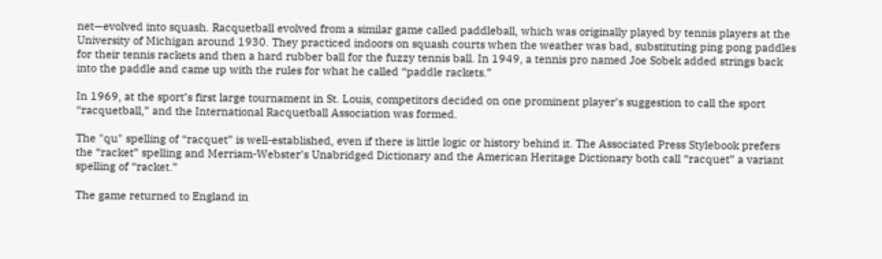net—evolved into squash. Racquetball evolved from a similar game called paddleball, which was originally played by tennis players at the University of Michigan around 1930. They practiced indoors on squash courts when the weather was bad, substituting ping pong paddles for their tennis rackets and then a hard rubber ball for the fuzzy tennis ball. In 1949, a tennis pro named Joe Sobek added strings back into the paddle and came up with the rules for what he called “paddle rackets.”

In 1969, at the sport’s first large tournament in St. Louis, competitors decided on one prominent player’s suggestion to call the sport “racquetball,” and the International Racquetball Association was formed.

The "qu" spelling of “racquet” is well-established, even if there is little logic or history behind it. The Associated Press Stylebook prefers the “racket” spelling and Merriam-Webster’s Unabridged Dictionary and the American Heritage Dictionary both call “racquet” a variant spelling of “racket.”

The game returned to England in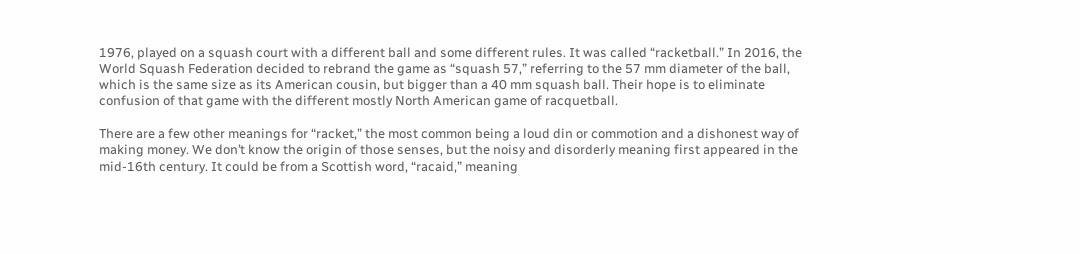1976, played on a squash court with a different ball and some different rules. It was called “racketball.” In 2016, the World Squash Federation decided to rebrand the game as “squash 57,” referring to the 57 mm diameter of the ball, which is the same size as its American cousin, but bigger than a 40 mm squash ball. Their hope is to eliminate confusion of that game with the different mostly North American game of racquetball.

There are a few other meanings for “racket,” the most common being a loud din or commotion and a dishonest way of making money. We don’t know the origin of those senses, but the noisy and disorderly meaning first appeared in the mid-16th century. It could be from a Scottish word, “racaid,” meaning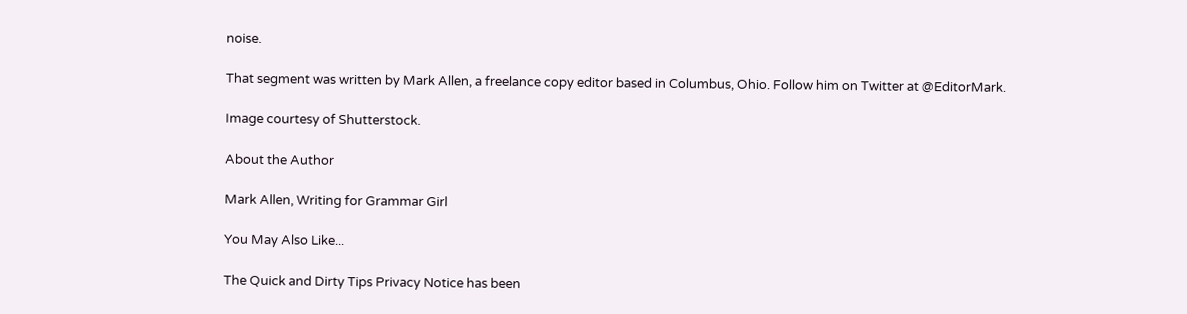noise.

That segment was written by Mark Allen, a freelance copy editor based in Columbus, Ohio. Follow him on Twitter at @EditorMark.

Image courtesy of Shutterstock.

About the Author

Mark Allen, Writing for Grammar Girl

You May Also Like...

The Quick and Dirty Tips Privacy Notice has been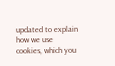updated to explain how we use cookies, which you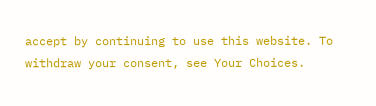accept by continuing to use this website. To withdraw your consent, see Your Choices.